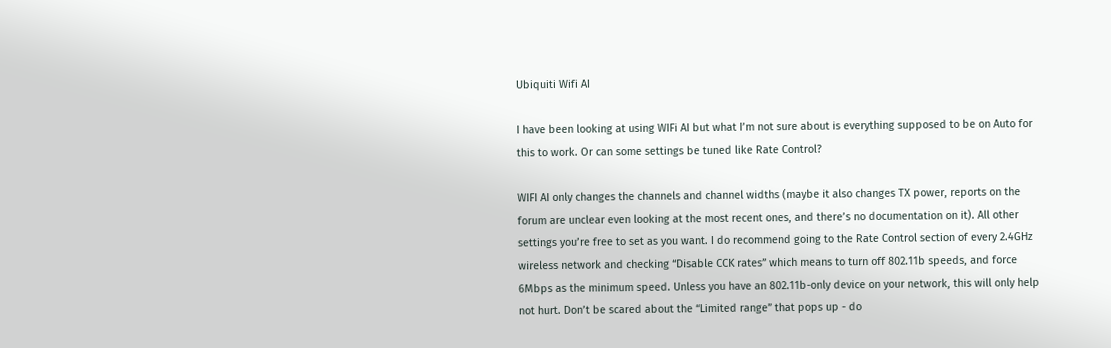Ubiquiti Wifi AI

I have been looking at using WIFi AI but what I’m not sure about is everything supposed to be on Auto for this to work. Or can some settings be tuned like Rate Control?

WIFI AI only changes the channels and channel widths (maybe it also changes TX power, reports on the forum are unclear even looking at the most recent ones, and there’s no documentation on it). All other settings you’re free to set as you want. I do recommend going to the Rate Control section of every 2.4GHz wireless network and checking “Disable CCK rates” which means to turn off 802.11b speeds, and force 6Mbps as the minimum speed. Unless you have an 802.11b-only device on your network, this will only help not hurt. Don’t be scared about the “Limited range” that pops up - do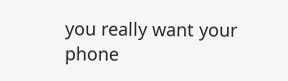you really want your phone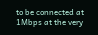to be connected at 1Mbps at the very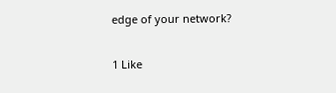edge of your network?

1 Like